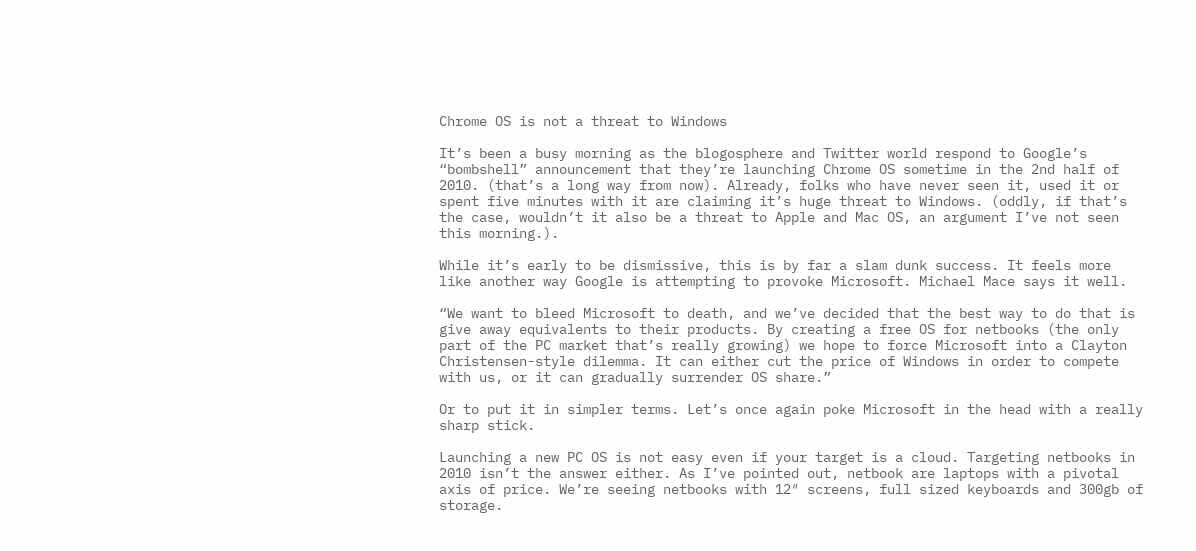Chrome OS is not a threat to Windows

It’s been a busy morning as the blogosphere and Twitter world respond to Google’s “bombshell” announcement that they’re launching Chrome OS sometime in the 2nd half of 2010. (that’s a long way from now). Already, folks who have never seen it, used it or spent five minutes with it are claiming it’s huge threat to Windows. (oddly, if that’s the case, wouldn’t it also be a threat to Apple and Mac OS, an argument I’ve not seen this morning.).

While it’s early to be dismissive, this is by far a slam dunk success. It feels more like another way Google is attempting to provoke Microsoft. Michael Mace says it well.

“We want to bleed Microsoft to death, and we’ve decided that the best way to do that is give away equivalents to their products. By creating a free OS for netbooks (the only part of the PC market that’s really growing) we hope to force Microsoft into a Clayton Christensen-style dilemma. It can either cut the price of Windows in order to compete with us, or it can gradually surrender OS share.”

Or to put it in simpler terms. Let’s once again poke Microsoft in the head with a really sharp stick.

Launching a new PC OS is not easy even if your target is a cloud. Targeting netbooks in 2010 isn’t the answer either. As I’ve pointed out, netbook are laptops with a pivotal axis of price. We’re seeing netbooks with 12″ screens, full sized keyboards and 300gb of storage.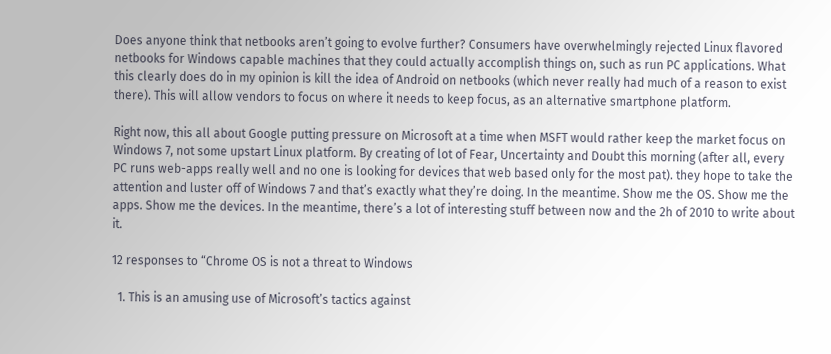Does anyone think that netbooks aren’t going to evolve further? Consumers have overwhelmingly rejected Linux flavored netbooks for Windows capable machines that they could actually accomplish things on, such as run PC applications. What this clearly does do in my opinion is kill the idea of Android on netbooks (which never really had much of a reason to exist there). This will allow vendors to focus on where it needs to keep focus, as an alternative smartphone platform.

Right now, this all about Google putting pressure on Microsoft at a time when MSFT would rather keep the market focus on Windows 7, not some upstart Linux platform. By creating of lot of Fear, Uncertainty and Doubt this morning (after all, every PC runs web-apps really well and no one is looking for devices that web based only for the most pat). they hope to take the attention and luster off of Windows 7 and that’s exactly what they’re doing. In the meantime. Show me the OS. Show me the apps. Show me the devices. In the meantime, there’s a lot of interesting stuff between now and the 2h of 2010 to write about it.

12 responses to “Chrome OS is not a threat to Windows

  1. This is an amusing use of Microsoft’s tactics against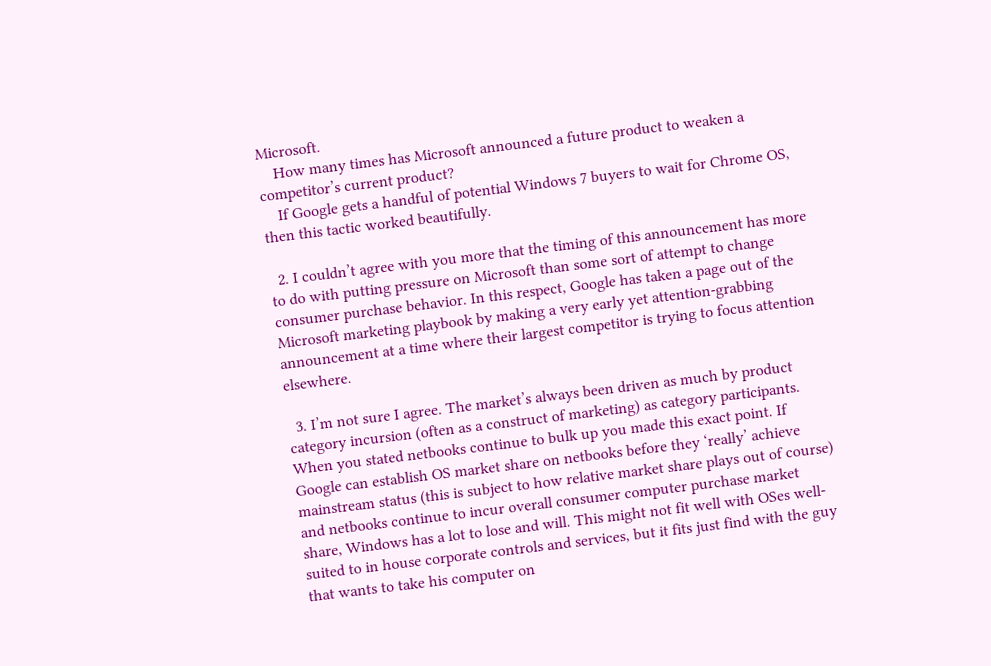Microsoft.
    How many times has Microsoft announced a future product to weaken a competitor’s current product?
    If Google gets a handful of potential Windows 7 buyers to wait for Chrome OS, then this tactic worked beautifully.

  2. I couldn’t agree with you more that the timing of this announcement has more to do with putting pressure on Microsoft than some sort of attempt to change consumer purchase behavior. In this respect, Google has taken a page out of the Microsoft marketing playbook by making a very early yet attention-grabbing announcement at a time where their largest competitor is trying to focus attention elsewhere.

  3. I’m not sure I agree. The market’s always been driven as much by product category incursion (often as a construct of marketing) as category participants. When you stated netbooks continue to bulk up you made this exact point. If Google can establish OS market share on netbooks before they ‘really’ achieve mainstream status (this is subject to how relative market share plays out of course) and netbooks continue to incur overall consumer computer purchase market share, Windows has a lot to lose and will. This might not fit well with OSes well-suited to in house corporate controls and services, but it fits just find with the guy that wants to take his computer on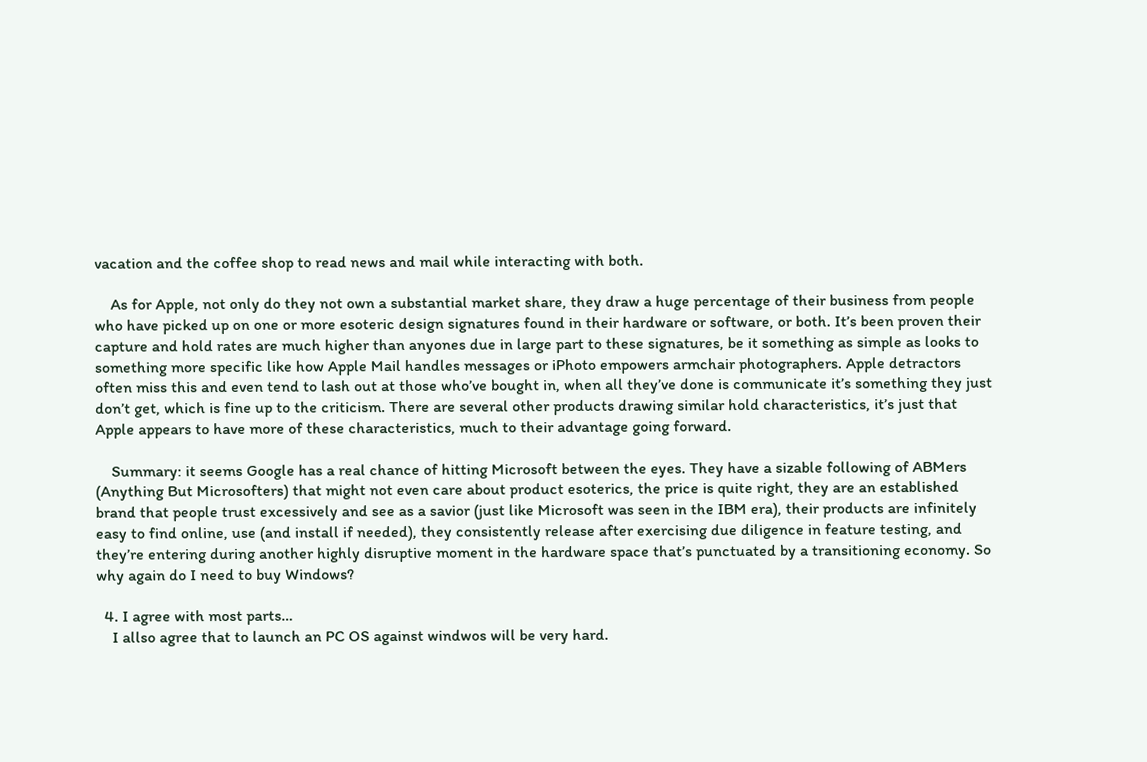vacation and the coffee shop to read news and mail while interacting with both.

    As for Apple, not only do they not own a substantial market share, they draw a huge percentage of their business from people who have picked up on one or more esoteric design signatures found in their hardware or software, or both. It’s been proven their capture and hold rates are much higher than anyones due in large part to these signatures, be it something as simple as looks to something more specific like how Apple Mail handles messages or iPhoto empowers armchair photographers. Apple detractors often miss this and even tend to lash out at those who’ve bought in, when all they’ve done is communicate it’s something they just don’t get, which is fine up to the criticism. There are several other products drawing similar hold characteristics, it’s just that Apple appears to have more of these characteristics, much to their advantage going forward.

    Summary: it seems Google has a real chance of hitting Microsoft between the eyes. They have a sizable following of ABMers (Anything But Microsofters) that might not even care about product esoterics, the price is quite right, they are an established brand that people trust excessively and see as a savior (just like Microsoft was seen in the IBM era), their products are infinitely easy to find online, use (and install if needed), they consistently release after exercising due diligence in feature testing, and they’re entering during another highly disruptive moment in the hardware space that’s punctuated by a transitioning economy. So why again do I need to buy Windows?

  4. I agree with most parts…
    I allso agree that to launch an PC OS against windwos will be very hard.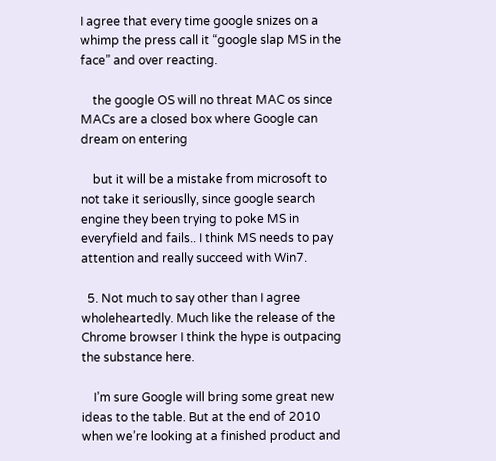I agree that every time google snizes on a whimp the press call it “google slap MS in the face” and over reacting.

    the google OS will no threat MAC os since MACs are a closed box where Google can dream on entering

    but it will be a mistake from microsoft to not take it seriouslly, since google search engine they been trying to poke MS in everyfield and fails.. I think MS needs to pay attention and really succeed with Win7.

  5. Not much to say other than I agree wholeheartedly. Much like the release of the Chrome browser I think the hype is outpacing the substance here.

    I’m sure Google will bring some great new ideas to the table. But at the end of 2010 when we’re looking at a finished product and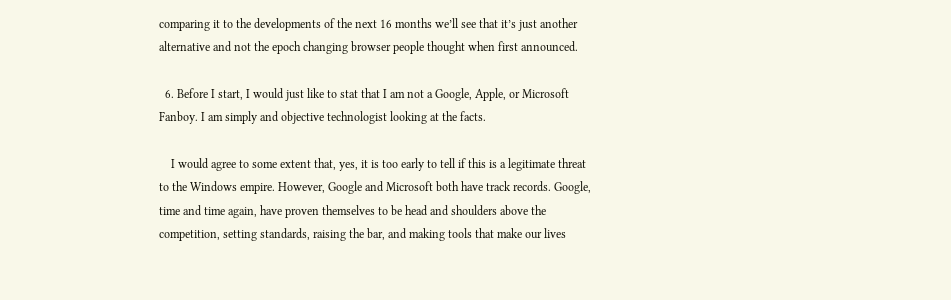comparing it to the developments of the next 16 months we’ll see that it’s just another alternative and not the epoch changing browser people thought when first announced.

  6. Before I start, I would just like to stat that I am not a Google, Apple, or Microsoft Fanboy. I am simply and objective technologist looking at the facts.

    I would agree to some extent that, yes, it is too early to tell if this is a legitimate threat to the Windows empire. However, Google and Microsoft both have track records. Google, time and time again, have proven themselves to be head and shoulders above the competition, setting standards, raising the bar, and making tools that make our lives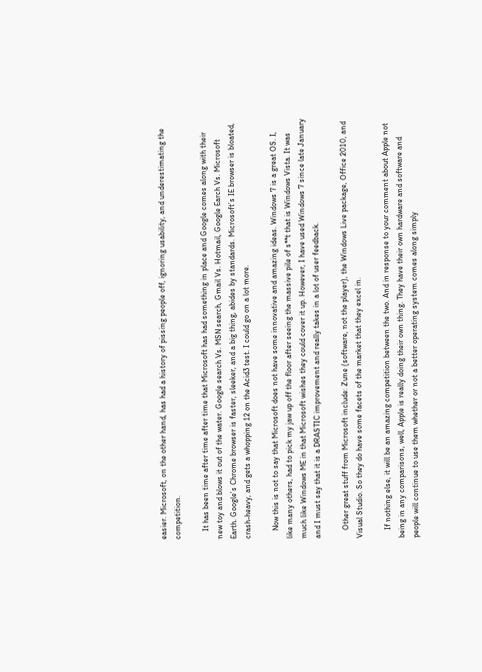easier. Microsoft, on the other hand, has had a history of pissing people off, ignoring usability, and underestimating the competition.

    It has been time after time after time that Microsoft has had something in place and Google comes along with their new toy and blows it out of the water. Google search Vs. MSN search, Gmail Vs. Hotmail, Google Earch Vs. Microsoft Earth. Google’s Chrome browser is faster, sleeker, and a big thing, abides by standards. Microsoft’s IE browser is bloated, crash-heavy, and gets a whopping 12 on the Acid3 test. I could go on a lot more.

    Now this is not to say that Microsoft does not have some innovative and amazing ideas. Windows 7 is a great OS. I, like many others, had to pick my jaw up off the floor after seeing the massive pile of s**t that is Windows Vista. It was much like Windows ME in that Microsoft wishes they could cover it up. However, I have used Windows 7 since late January and I must say that it is a DRASTIC improvement and really takes in a lot of user feedback.

    Other great stuff from Microsoft include: Zune (software, not the player), the Windows Live package, Office 2010, and Visual Studio. So they do have some facets of the market that they excel in.

    If nothing else, it will be an amazing competition between the two. And in response to your comment about Apple not being in any comparisons, well, Apple is really doing their own thing. They have their own hardware and software and people will continue to use them whether or not a better operating system comes along simply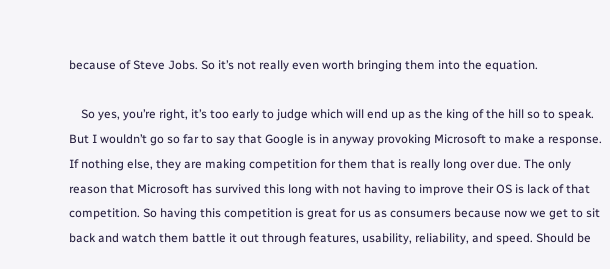because of Steve Jobs. So it’s not really even worth bringing them into the equation.

    So yes, you’re right, it’s too early to judge which will end up as the king of the hill so to speak. But I wouldn’t go so far to say that Google is in anyway provoking Microsoft to make a response. If nothing else, they are making competition for them that is really long over due. The only reason that Microsoft has survived this long with not having to improve their OS is lack of that competition. So having this competition is great for us as consumers because now we get to sit back and watch them battle it out through features, usability, reliability, and speed. Should be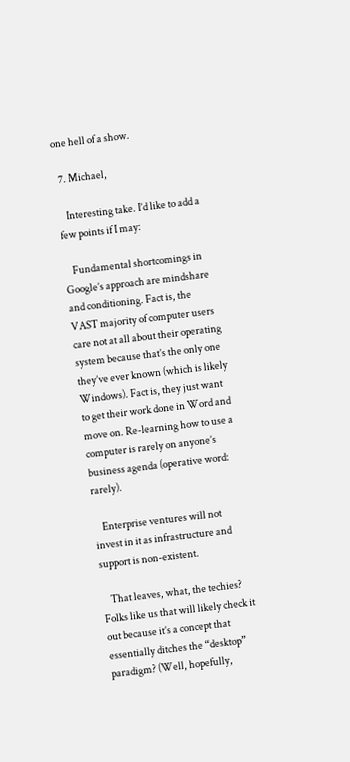one hell of a show.

  7. Michael,

    Interesting take. I’d like to add a few points if I may:

    Fundamental shortcomings in Google’s approach are mindshare and conditioning. Fact is, the VAST majority of computer users care not at all about their operating system because that’s the only one they’ve ever known (which is likely Windows). Fact is, they just want to get their work done in Word and move on. Re-learning how to use a computer is rarely on anyone’s business agenda (operative word: rarely).

    Enterprise ventures will not invest in it as infrastructure and support is non-existent.

    That leaves, what, the techies? Folks like us that will likely check it out because it’s a concept that essentially ditches the “desktop” paradigm? (Well, hopefully,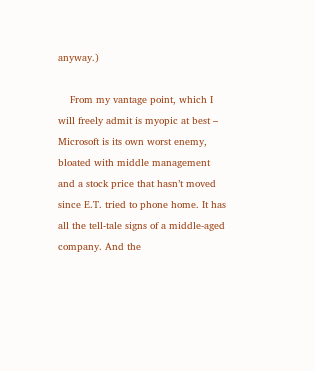anyway.)

    From my vantage point, which I will freely admit is myopic at best – Microsoft is its own worst enemy, bloated with middle management and a stock price that hasn’t moved since E.T. tried to phone home. It has all the tell-tale signs of a middle-aged company. And the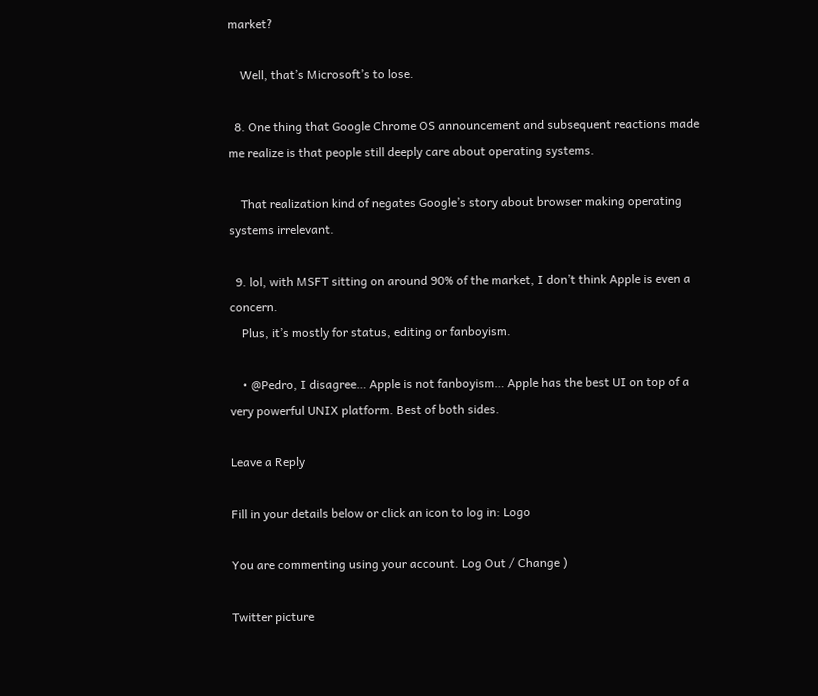market?

    Well, that’s Microsoft’s to lose.

  8. One thing that Google Chrome OS announcement and subsequent reactions made me realize is that people still deeply care about operating systems.

    That realization kind of negates Google’s story about browser making operating systems irrelevant.

  9. lol, with MSFT sitting on around 90% of the market, I don’t think Apple is even a concern.
    Plus, it’s mostly for status, editing or fanboyism.

    • @Pedro, I disagree… Apple is not fanboyism… Apple has the best UI on top of a very powerful UNIX platform. Best of both sides.

Leave a Reply

Fill in your details below or click an icon to log in: Logo

You are commenting using your account. Log Out / Change )

Twitter picture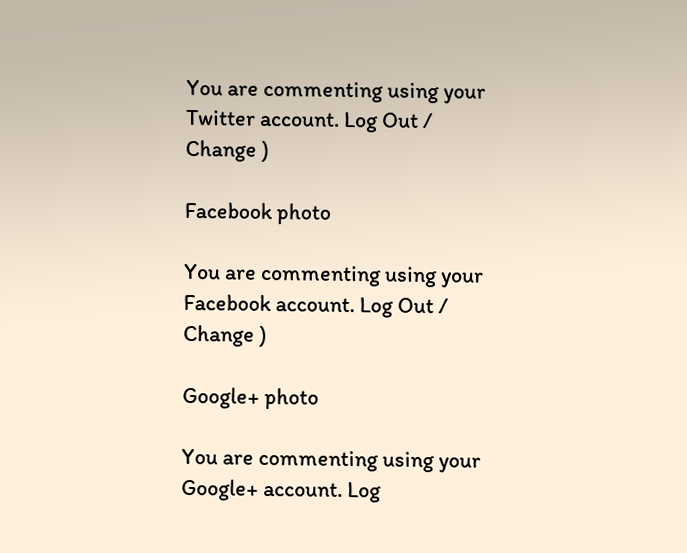You are commenting using your Twitter account. Log Out / Change )

Facebook photo

You are commenting using your Facebook account. Log Out / Change )

Google+ photo

You are commenting using your Google+ account. Log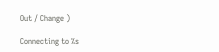Out / Change )

Connecting to %s